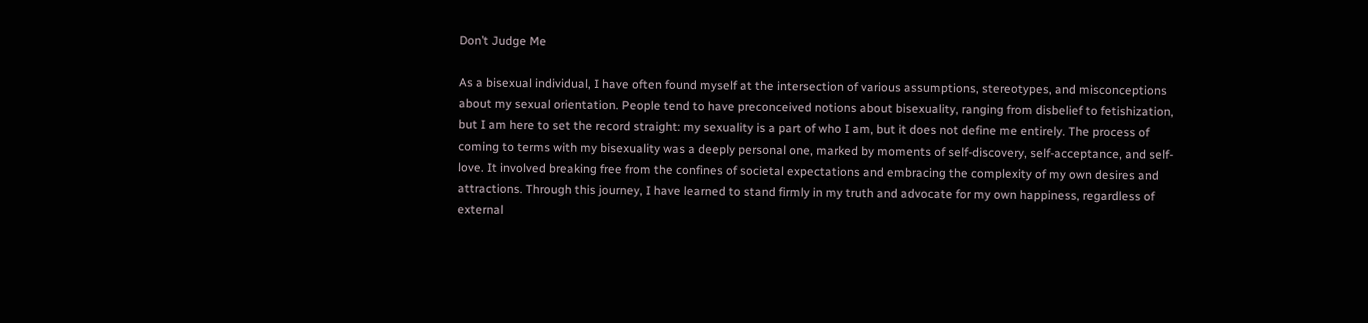Don’t Judge Me

As a bisexual individual, I have often found myself at the intersection of various assumptions, stereotypes, and misconceptions about my sexual orientation. People tend to have preconceived notions about bisexuality, ranging from disbelief to fetishization, but I am here to set the record straight: my sexuality is a part of who I am, but it does not define me entirely. The process of coming to terms with my bisexuality was a deeply personal one, marked by moments of self-discovery, self-acceptance, and self-love. It involved breaking free from the confines of societal expectations and embracing the complexity of my own desires and attractions. Through this journey, I have learned to stand firmly in my truth and advocate for my own happiness, regardless of external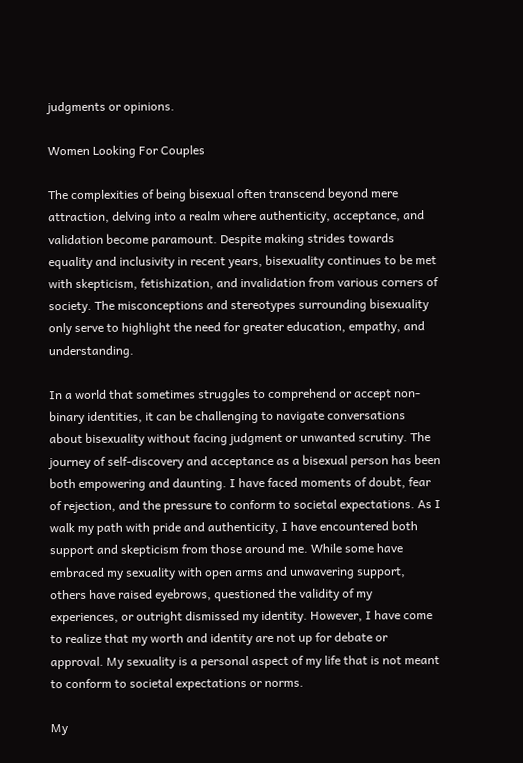judgments or opinions.

Women Looking For Couples

The complexities of being bisexual often transcend beyond mere attraction, delving into a realm where authenticity, acceptance, and validation become paramount. Despite making strides towards equality and inclusivity in recent years, bisexuality continues to be met with skepticism, fetishization, and invalidation from various corners of society. The misconceptions and stereotypes surrounding bisexuality only serve to highlight the need for greater education, empathy, and understanding.

In a world that sometimes struggles to comprehend or accept non-binary identities, it can be challenging to navigate conversations about bisexuality without facing judgment or unwanted scrutiny. The journey of self-discovery and acceptance as a bisexual person has been both empowering and daunting. I have faced moments of doubt, fear of rejection, and the pressure to conform to societal expectations. As I walk my path with pride and authenticity, I have encountered both support and skepticism from those around me. While some have embraced my sexuality with open arms and unwavering support, others have raised eyebrows, questioned the validity of my experiences, or outright dismissed my identity. However, I have come to realize that my worth and identity are not up for debate or approval. My sexuality is a personal aspect of my life that is not meant to conform to societal expectations or norms.

My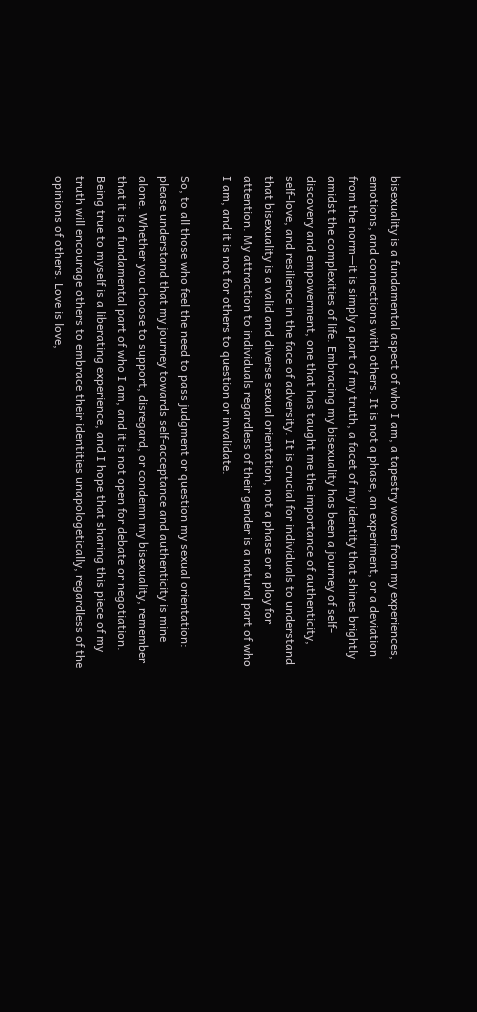bisexuality is a fundamental aspect of who I am, a tapestry woven from my experiences, emotions, and connections with others. It is not a phase, an experiment, or a deviation from the norm—it is simply a part of my truth, a facet of my identity that shines brightly amidst the complexities of life. Embracing my bisexuality has been a journey of self-discovery and empowerment, one that has taught me the importance of authenticity, self-love, and resilience in the face of adversity. It is crucial for individuals to understand that bisexuality is a valid and diverse sexual orientation, not a phase or a ploy for attention. My attraction to individuals regardless of their gender is a natural part of who I am, and it is not for others to question or invalidate.

So, to all those who feel the need to pass judgment or question my sexual orientation: please understand that my journey towards self-acceptance and authenticity is mine alone. Whether you choose to support, disregard, or condemn my bisexuality, remember that it is a fundamental part of who I am, and it is not open for debate or negotiation. Being true to myself is a liberating experience, and I hope that sharing this piece of my truth will encourage others to embrace their identities unapologetically, regardless of the opinions of others. Love is love,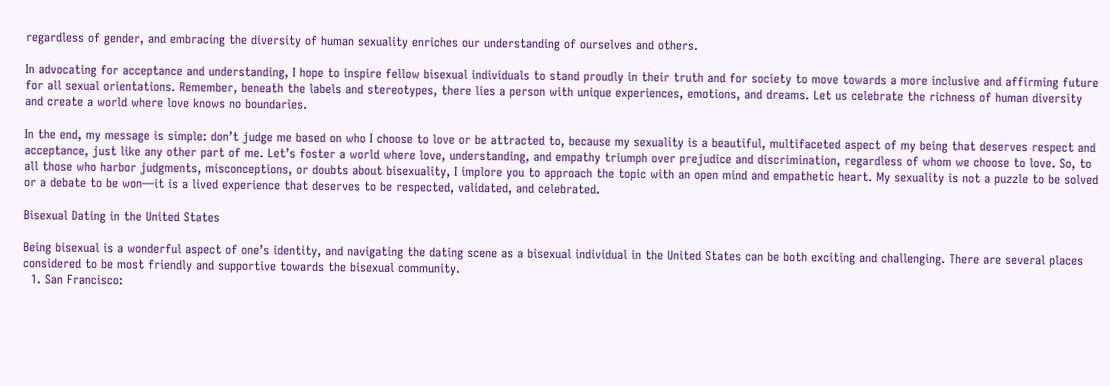regardless of gender, and embracing the diversity of human sexuality enriches our understanding of ourselves and others.

In advocating for acceptance and understanding, I hope to inspire fellow bisexual individuals to stand proudly in their truth and for society to move towards a more inclusive and affirming future for all sexual orientations. Remember, beneath the labels and stereotypes, there lies a person with unique experiences, emotions, and dreams. Let us celebrate the richness of human diversity and create a world where love knows no boundaries.

In the end, my message is simple: don’t judge me based on who I choose to love or be attracted to, because my sexuality is a beautiful, multifaceted aspect of my being that deserves respect and acceptance, just like any other part of me. Let’s foster a world where love, understanding, and empathy triumph over prejudice and discrimination, regardless of whom we choose to love. So, to all those who harbor judgments, misconceptions, or doubts about bisexuality, I implore you to approach the topic with an open mind and empathetic heart. My sexuality is not a puzzle to be solved or a debate to be won—it is a lived experience that deserves to be respected, validated, and celebrated.

Bisexual Dating in the United States

Being bisexual is a wonderful aspect of one’s identity, and navigating the dating scene as a bisexual individual in the United States can be both exciting and challenging. There are several places considered to be most friendly and supportive towards the bisexual community.
  1. San Francisco: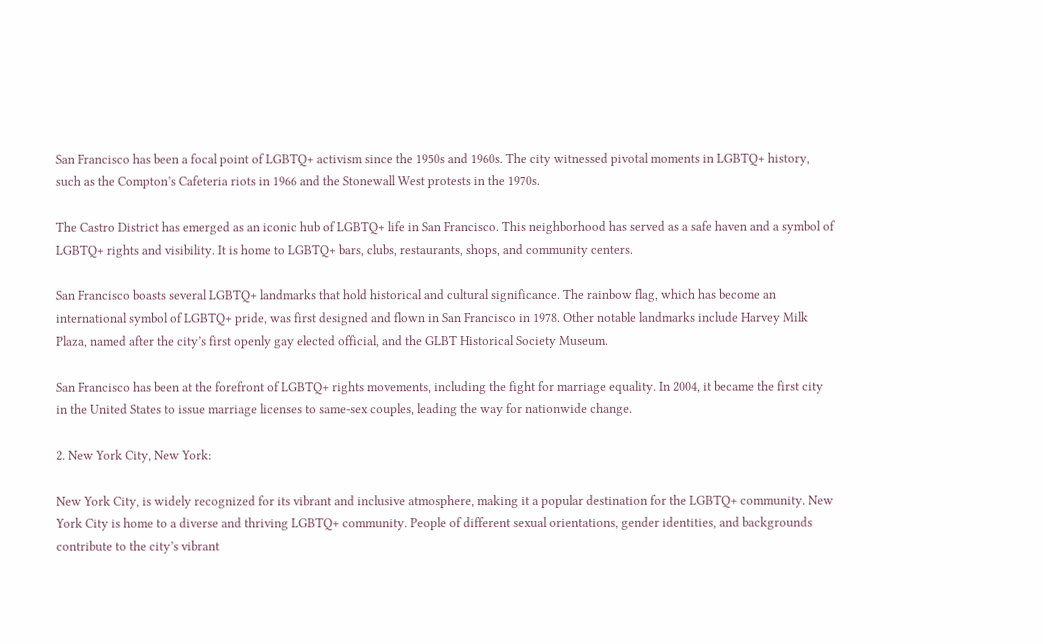San Francisco has been a focal point of LGBTQ+ activism since the 1950s and 1960s. The city witnessed pivotal moments in LGBTQ+ history, such as the Compton’s Cafeteria riots in 1966 and the Stonewall West protests in the 1970s.

The Castro District has emerged as an iconic hub of LGBTQ+ life in San Francisco. This neighborhood has served as a safe haven and a symbol of LGBTQ+ rights and visibility. It is home to LGBTQ+ bars, clubs, restaurants, shops, and community centers.

San Francisco boasts several LGBTQ+ landmarks that hold historical and cultural significance. The rainbow flag, which has become an international symbol of LGBTQ+ pride, was first designed and flown in San Francisco in 1978. Other notable landmarks include Harvey Milk Plaza, named after the city’s first openly gay elected official, and the GLBT Historical Society Museum.

San Francisco has been at the forefront of LGBTQ+ rights movements, including the fight for marriage equality. In 2004, it became the first city in the United States to issue marriage licenses to same-sex couples, leading the way for nationwide change.

2. New York City, New York:

New York City, is widely recognized for its vibrant and inclusive atmosphere, making it a popular destination for the LGBTQ+ community. New York City is home to a diverse and thriving LGBTQ+ community. People of different sexual orientations, gender identities, and backgrounds contribute to the city’s vibrant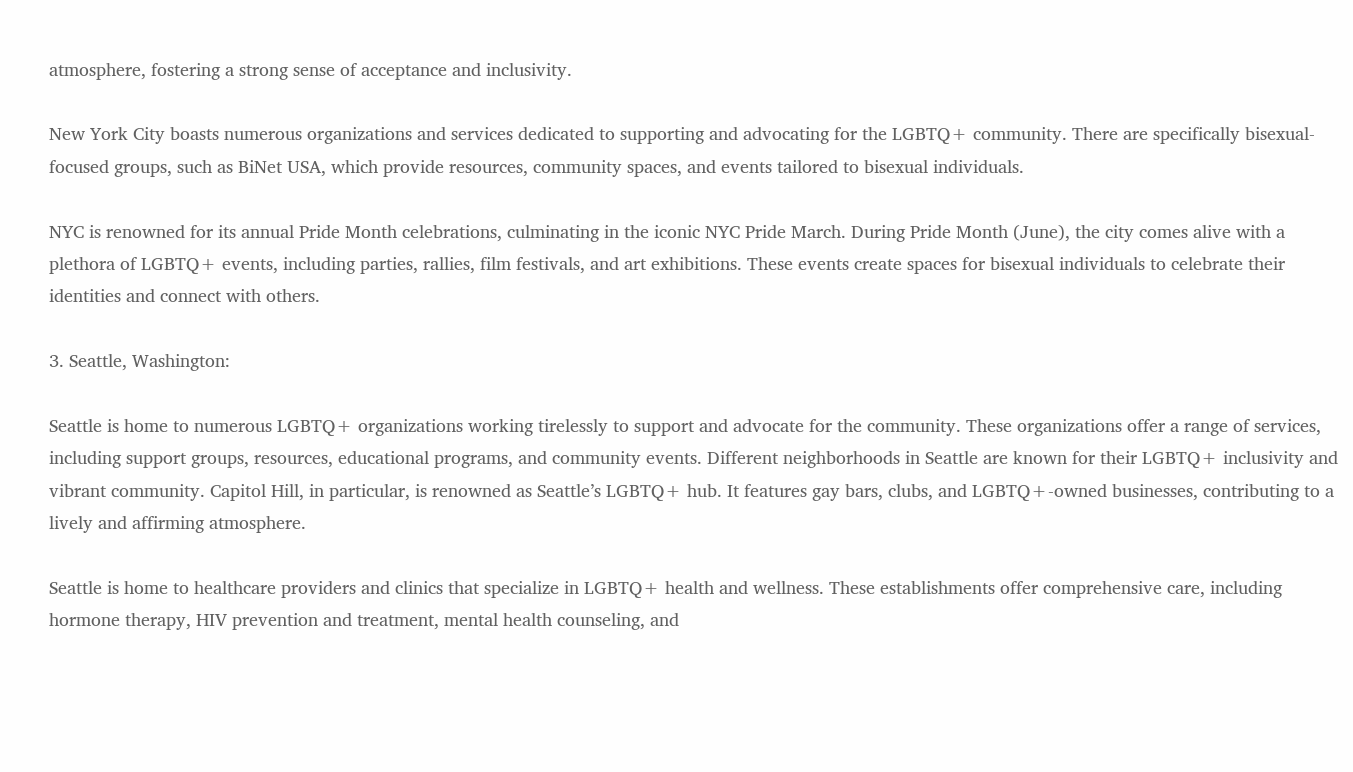atmosphere, fostering a strong sense of acceptance and inclusivity.

New York City boasts numerous organizations and services dedicated to supporting and advocating for the LGBTQ+ community. There are specifically bisexual-focused groups, such as BiNet USA, which provide resources, community spaces, and events tailored to bisexual individuals.

NYC is renowned for its annual Pride Month celebrations, culminating in the iconic NYC Pride March. During Pride Month (June), the city comes alive with a plethora of LGBTQ+ events, including parties, rallies, film festivals, and art exhibitions. These events create spaces for bisexual individuals to celebrate their identities and connect with others.

3. Seattle, Washington:

Seattle is home to numerous LGBTQ+ organizations working tirelessly to support and advocate for the community. These organizations offer a range of services, including support groups, resources, educational programs, and community events. Different neighborhoods in Seattle are known for their LGBTQ+ inclusivity and vibrant community. Capitol Hill, in particular, is renowned as Seattle’s LGBTQ+ hub. It features gay bars, clubs, and LGBTQ+-owned businesses, contributing to a lively and affirming atmosphere.

Seattle is home to healthcare providers and clinics that specialize in LGBTQ+ health and wellness. These establishments offer comprehensive care, including hormone therapy, HIV prevention and treatment, mental health counseling, and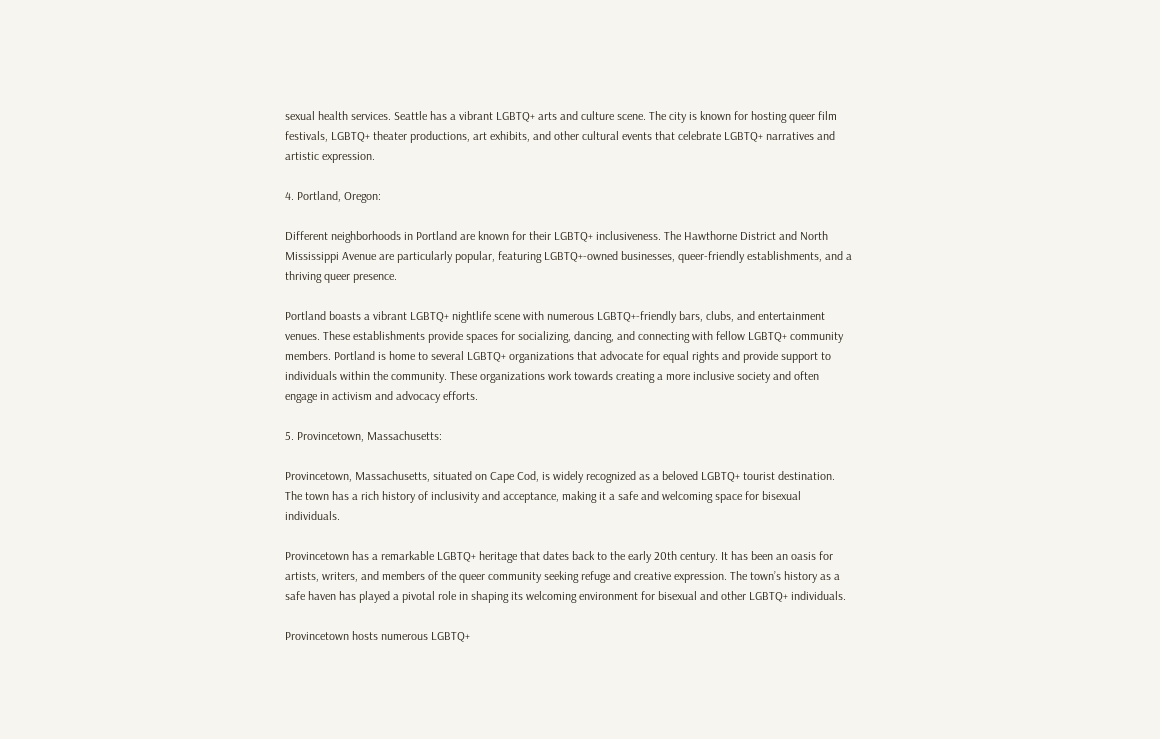sexual health services. Seattle has a vibrant LGBTQ+ arts and culture scene. The city is known for hosting queer film festivals, LGBTQ+ theater productions, art exhibits, and other cultural events that celebrate LGBTQ+ narratives and artistic expression.

4. Portland, Oregon:

Different neighborhoods in Portland are known for their LGBTQ+ inclusiveness. The Hawthorne District and North Mississippi Avenue are particularly popular, featuring LGBTQ+-owned businesses, queer-friendly establishments, and a thriving queer presence.

Portland boasts a vibrant LGBTQ+ nightlife scene with numerous LGBTQ+-friendly bars, clubs, and entertainment venues. These establishments provide spaces for socializing, dancing, and connecting with fellow LGBTQ+ community members. Portland is home to several LGBTQ+ organizations that advocate for equal rights and provide support to individuals within the community. These organizations work towards creating a more inclusive society and often engage in activism and advocacy efforts.

5. Provincetown, Massachusetts:

Provincetown, Massachusetts, situated on Cape Cod, is widely recognized as a beloved LGBTQ+ tourist destination. The town has a rich history of inclusivity and acceptance, making it a safe and welcoming space for bisexual individuals.

Provincetown has a remarkable LGBTQ+ heritage that dates back to the early 20th century. It has been an oasis for artists, writers, and members of the queer community seeking refuge and creative expression. The town’s history as a safe haven has played a pivotal role in shaping its welcoming environment for bisexual and other LGBTQ+ individuals.

Provincetown hosts numerous LGBTQ+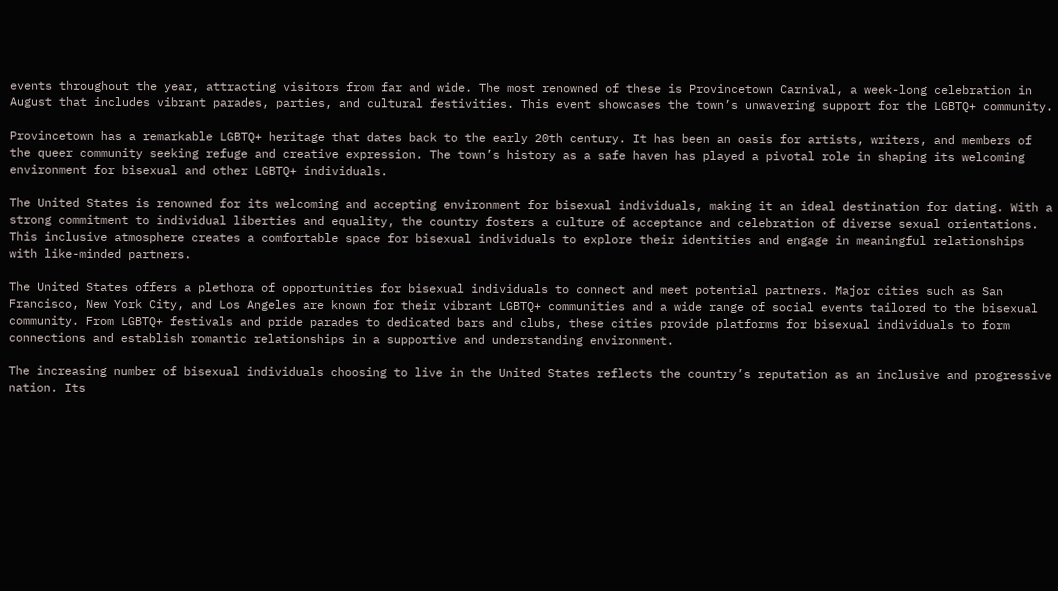events throughout the year, attracting visitors from far and wide. The most renowned of these is Provincetown Carnival, a week-long celebration in August that includes vibrant parades, parties, and cultural festivities. This event showcases the town’s unwavering support for the LGBTQ+ community.

Provincetown has a remarkable LGBTQ+ heritage that dates back to the early 20th century. It has been an oasis for artists, writers, and members of the queer community seeking refuge and creative expression. The town’s history as a safe haven has played a pivotal role in shaping its welcoming environment for bisexual and other LGBTQ+ individuals.

The United States is renowned for its welcoming and accepting environment for bisexual individuals, making it an ideal destination for dating. With a strong commitment to individual liberties and equality, the country fosters a culture of acceptance and celebration of diverse sexual orientations. This inclusive atmosphere creates a comfortable space for bisexual individuals to explore their identities and engage in meaningful relationships with like-minded partners.

The United States offers a plethora of opportunities for bisexual individuals to connect and meet potential partners. Major cities such as San Francisco, New York City, and Los Angeles are known for their vibrant LGBTQ+ communities and a wide range of social events tailored to the bisexual community. From LGBTQ+ festivals and pride parades to dedicated bars and clubs, these cities provide platforms for bisexual individuals to form connections and establish romantic relationships in a supportive and understanding environment.

The increasing number of bisexual individuals choosing to live in the United States reflects the country’s reputation as an inclusive and progressive nation. Its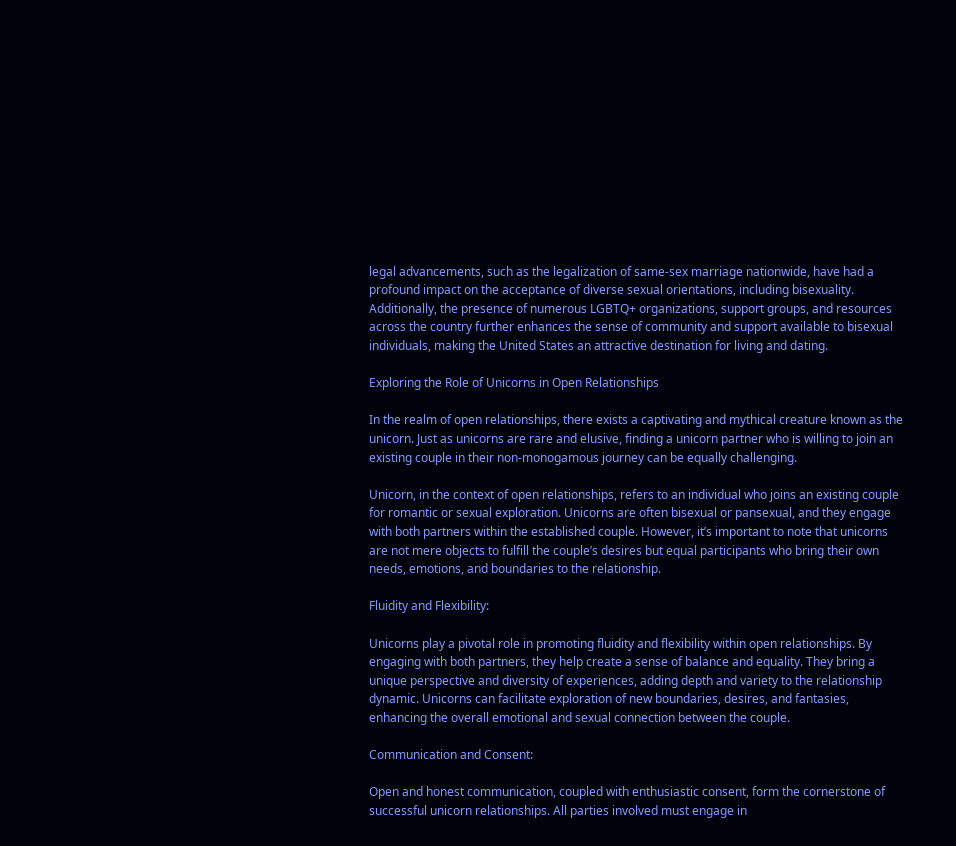legal advancements, such as the legalization of same-sex marriage nationwide, have had a profound impact on the acceptance of diverse sexual orientations, including bisexuality. Additionally, the presence of numerous LGBTQ+ organizations, support groups, and resources across the country further enhances the sense of community and support available to bisexual individuals, making the United States an attractive destination for living and dating.

Exploring the Role of Unicorns in Open Relationships

In the realm of open relationships, there exists a captivating and mythical creature known as the unicorn. Just as unicorns are rare and elusive, finding a unicorn partner who is willing to join an existing couple in their non-monogamous journey can be equally challenging.

Unicorn, in the context of open relationships, refers to an individual who joins an existing couple for romantic or sexual exploration. Unicorns are often bisexual or pansexual, and they engage with both partners within the established couple. However, it’s important to note that unicorns are not mere objects to fulfill the couple’s desires but equal participants who bring their own needs, emotions, and boundaries to the relationship.

Fluidity and Flexibility:

Unicorns play a pivotal role in promoting fluidity and flexibility within open relationships. By engaging with both partners, they help create a sense of balance and equality. They bring a unique perspective and diversity of experiences, adding depth and variety to the relationship dynamic. Unicorns can facilitate exploration of new boundaries, desires, and fantasies, enhancing the overall emotional and sexual connection between the couple.

Communication and Consent:

Open and honest communication, coupled with enthusiastic consent, form the cornerstone of successful unicorn relationships. All parties involved must engage in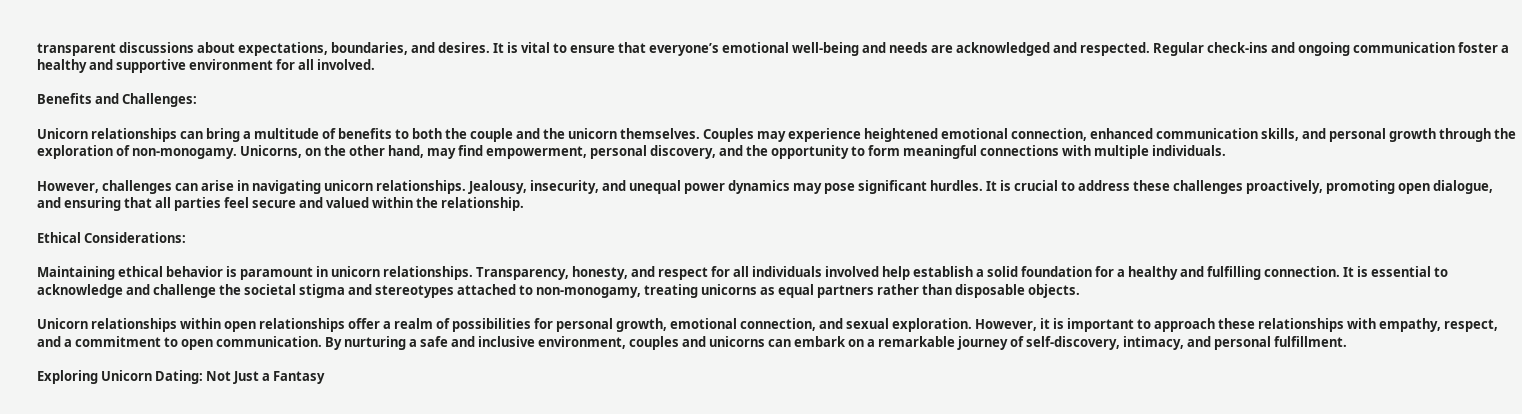transparent discussions about expectations, boundaries, and desires. It is vital to ensure that everyone’s emotional well-being and needs are acknowledged and respected. Regular check-ins and ongoing communication foster a healthy and supportive environment for all involved.

Benefits and Challenges:

Unicorn relationships can bring a multitude of benefits to both the couple and the unicorn themselves. Couples may experience heightened emotional connection, enhanced communication skills, and personal growth through the exploration of non-monogamy. Unicorns, on the other hand, may find empowerment, personal discovery, and the opportunity to form meaningful connections with multiple individuals.

However, challenges can arise in navigating unicorn relationships. Jealousy, insecurity, and unequal power dynamics may pose significant hurdles. It is crucial to address these challenges proactively, promoting open dialogue, and ensuring that all parties feel secure and valued within the relationship.

Ethical Considerations:

Maintaining ethical behavior is paramount in unicorn relationships. Transparency, honesty, and respect for all individuals involved help establish a solid foundation for a healthy and fulfilling connection. It is essential to acknowledge and challenge the societal stigma and stereotypes attached to non-monogamy, treating unicorns as equal partners rather than disposable objects.

Unicorn relationships within open relationships offer a realm of possibilities for personal growth, emotional connection, and sexual exploration. However, it is important to approach these relationships with empathy, respect, and a commitment to open communication. By nurturing a safe and inclusive environment, couples and unicorns can embark on a remarkable journey of self-discovery, intimacy, and personal fulfillment.

Exploring Unicorn Dating: Not Just a Fantasy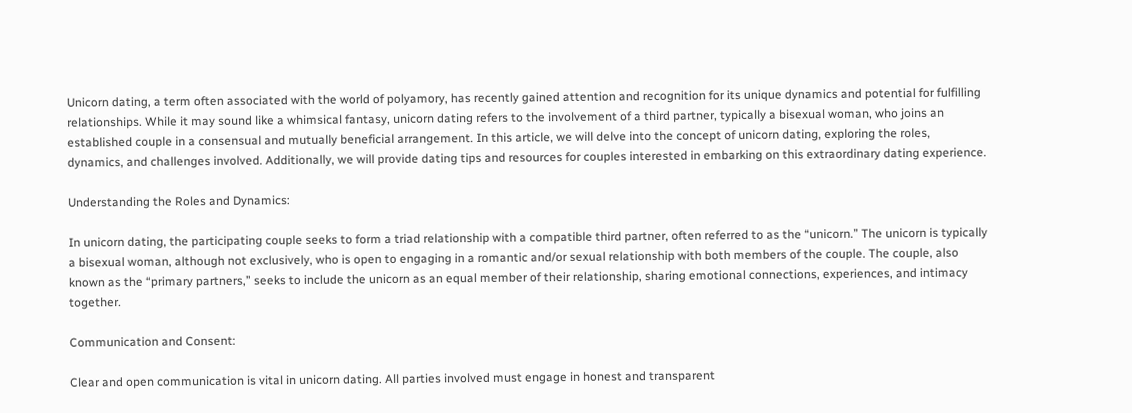Unicorn dating, a term often associated with the world of polyamory, has recently gained attention and recognition for its unique dynamics and potential for fulfilling relationships. While it may sound like a whimsical fantasy, unicorn dating refers to the involvement of a third partner, typically a bisexual woman, who joins an established couple in a consensual and mutually beneficial arrangement. In this article, we will delve into the concept of unicorn dating, exploring the roles, dynamics, and challenges involved. Additionally, we will provide dating tips and resources for couples interested in embarking on this extraordinary dating experience.

Understanding the Roles and Dynamics:

In unicorn dating, the participating couple seeks to form a triad relationship with a compatible third partner, often referred to as the “unicorn.” The unicorn is typically a bisexual woman, although not exclusively, who is open to engaging in a romantic and/or sexual relationship with both members of the couple. The couple, also known as the “primary partners,” seeks to include the unicorn as an equal member of their relationship, sharing emotional connections, experiences, and intimacy together.

Communication and Consent:

Clear and open communication is vital in unicorn dating. All parties involved must engage in honest and transparent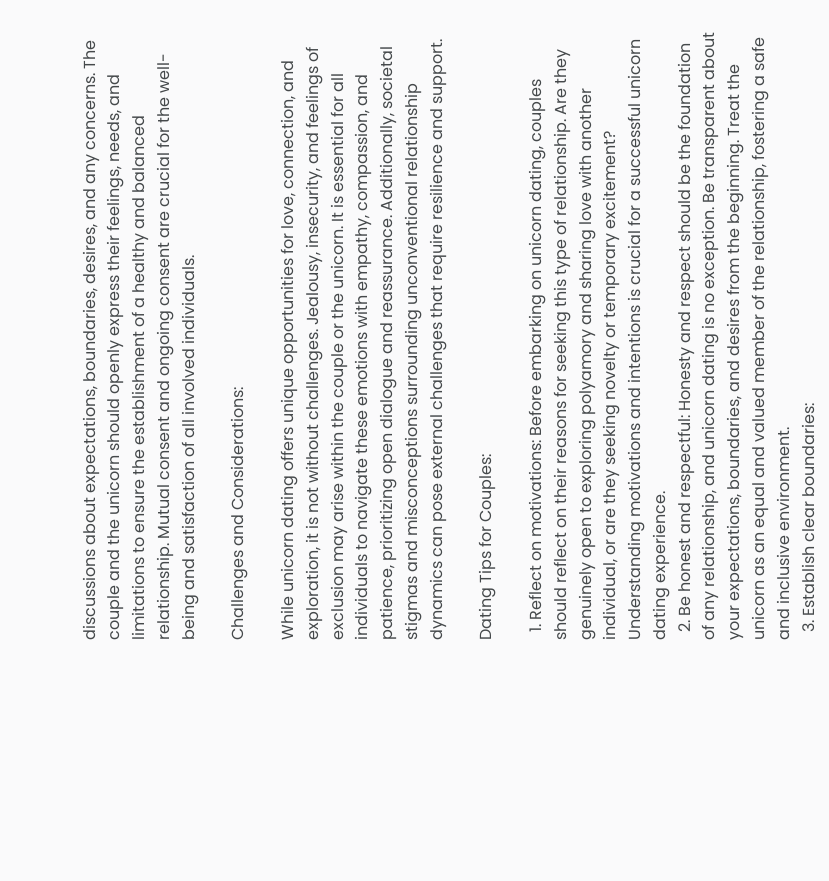discussions about expectations, boundaries, desires, and any concerns. The couple and the unicorn should openly express their feelings, needs, and limitations to ensure the establishment of a healthy and balanced relationship. Mutual consent and ongoing consent are crucial for the well-being and satisfaction of all involved individuals.

Challenges and Considerations:

While unicorn dating offers unique opportunities for love, connection, and exploration, it is not without challenges. Jealousy, insecurity, and feelings of exclusion may arise within the couple or the unicorn. It is essential for all individuals to navigate these emotions with empathy, compassion, and patience, prioritizing open dialogue and reassurance. Additionally, societal stigmas and misconceptions surrounding unconventional relationship dynamics can pose external challenges that require resilience and support.

Dating Tips for Couples:

  1. Reflect on motivations: Before embarking on unicorn dating, couples should reflect on their reasons for seeking this type of relationship. Are they genuinely open to exploring polyamory and sharing love with another individual, or are they seeking novelty or temporary excitement? Understanding motivations and intentions is crucial for a successful unicorn dating experience.
  2. Be honest and respectful: Honesty and respect should be the foundation of any relationship, and unicorn dating is no exception. Be transparent about your expectations, boundaries, and desires from the beginning. Treat the unicorn as an equal and valued member of the relationship, fostering a safe and inclusive environment.
  3. Establish clear boundaries: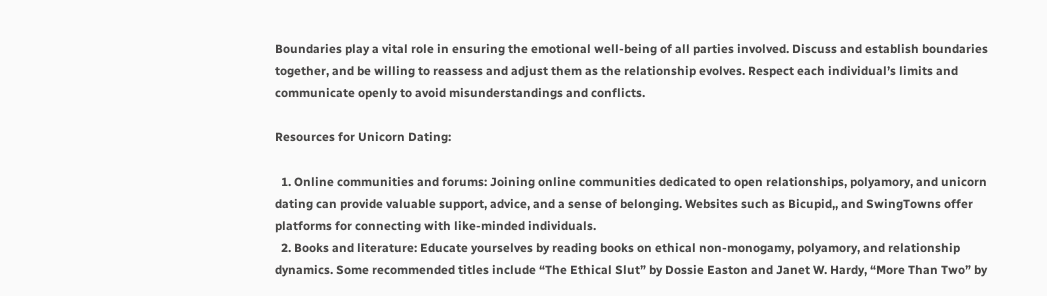Boundaries play a vital role in ensuring the emotional well-being of all parties involved. Discuss and establish boundaries together, and be willing to reassess and adjust them as the relationship evolves. Respect each individual’s limits and communicate openly to avoid misunderstandings and conflicts.

Resources for Unicorn Dating:

  1. Online communities and forums: Joining online communities dedicated to open relationships, polyamory, and unicorn dating can provide valuable support, advice, and a sense of belonging. Websites such as Bicupid,, and SwingTowns offer platforms for connecting with like-minded individuals.
  2. Books and literature: Educate yourselves by reading books on ethical non-monogamy, polyamory, and relationship dynamics. Some recommended titles include “The Ethical Slut” by Dossie Easton and Janet W. Hardy, “More Than Two” by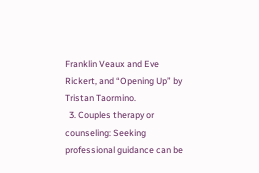Franklin Veaux and Eve Rickert, and “Opening Up” by Tristan Taormino.
  3. Couples therapy or counseling: Seeking professional guidance can be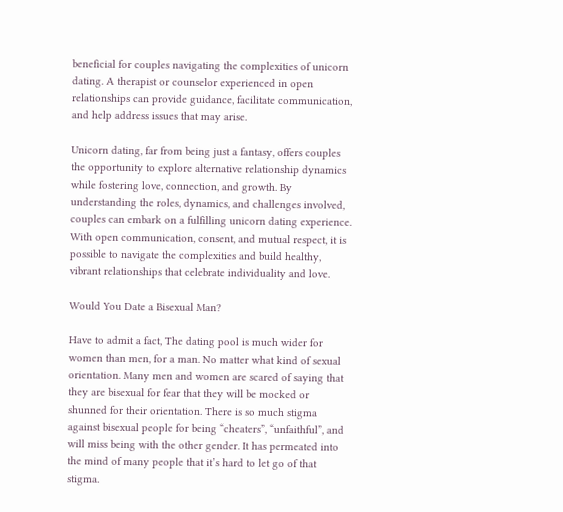beneficial for couples navigating the complexities of unicorn dating. A therapist or counselor experienced in open relationships can provide guidance, facilitate communication, and help address issues that may arise.

Unicorn dating, far from being just a fantasy, offers couples the opportunity to explore alternative relationship dynamics while fostering love, connection, and growth. By understanding the roles, dynamics, and challenges involved, couples can embark on a fulfilling unicorn dating experience. With open communication, consent, and mutual respect, it is possible to navigate the complexities and build healthy, vibrant relationships that celebrate individuality and love.

Would You Date a Bisexual Man?

Have to admit a fact, The dating pool is much wider for women than men, for a man. No matter what kind of sexual orientation. Many men and women are scared of saying that they are bisexual for fear that they will be mocked or shunned for their orientation. There is so much stigma against bisexual people for being “cheaters”, “unfaithful”, and will miss being with the other gender. It has permeated into the mind of many people that it’s hard to let go of that stigma.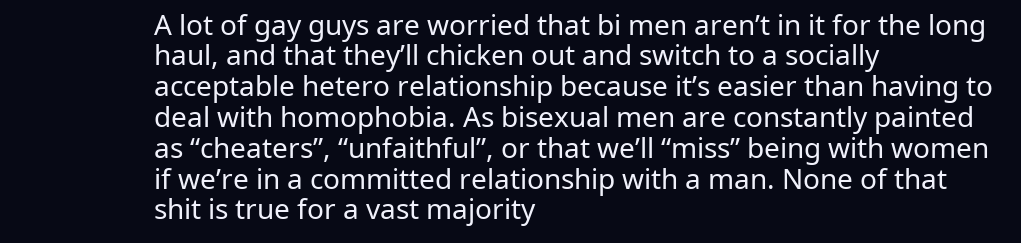A lot of gay guys are worried that bi men aren’t in it for the long haul, and that they’ll chicken out and switch to a socially acceptable hetero relationship because it’s easier than having to deal with homophobia. As bisexual men are constantly painted as “cheaters”, “unfaithful”, or that we’ll “miss” being with women if we’re in a committed relationship with a man. None of that shit is true for a vast majority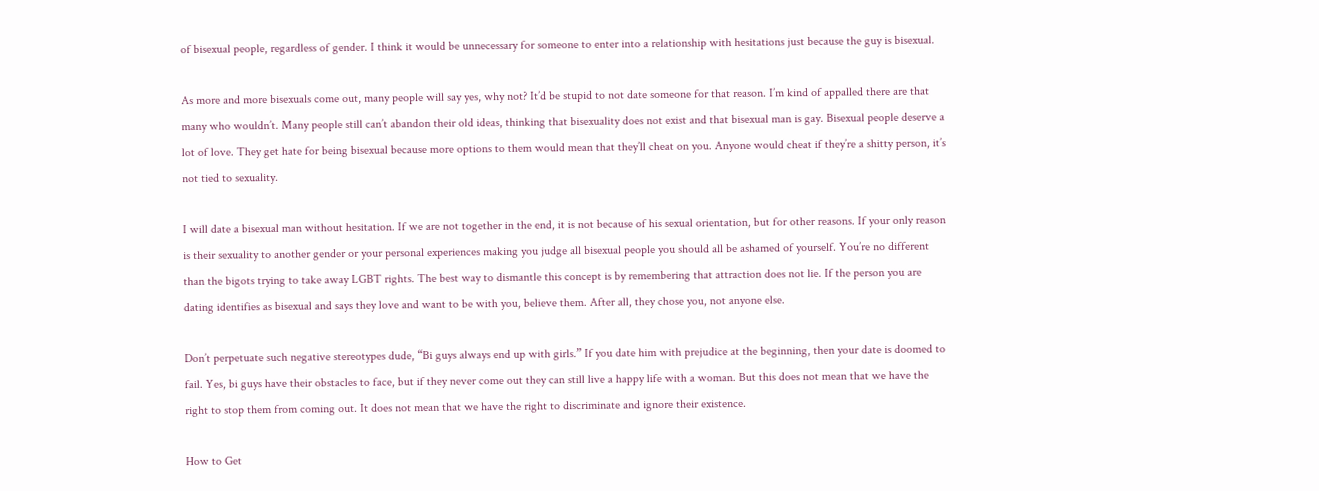of bisexual people, regardless of gender. I think it would be unnecessary for someone to enter into a relationship with hesitations just because the guy is bisexual.

As more and more bisexuals come out, many people will say yes, why not? It’d be stupid to not date someone for that reason. I’m kind of appalled there are that many who wouldn’t. Many people still can’t abandon their old ideas, thinking that bisexuality does not exist and that bisexual man is gay. Bisexual people deserve a lot of love. They get hate for being bisexual because more options to them would mean that they’ll cheat on you. Anyone would cheat if they’re a shitty person, it’s not tied to sexuality.

I will date a bisexual man without hesitation. If we are not together in the end, it is not because of his sexual orientation, but for other reasons. If your only reason is their sexuality to another gender or your personal experiences making you judge all bisexual people you should all be ashamed of yourself. You’re no different than the bigots trying to take away LGBT rights. The best way to dismantle this concept is by remembering that attraction does not lie. If the person you are dating identifies as bisexual and says they love and want to be with you, believe them. After all, they chose you, not anyone else.

Don’t perpetuate such negative stereotypes dude, “Bi guys always end up with girls.” If you date him with prejudice at the beginning, then your date is doomed to fail. Yes, bi guys have their obstacles to face, but if they never come out they can still live a happy life with a woman. But this does not mean that we have the right to stop them from coming out. It does not mean that we have the right to discriminate and ignore their existence.

How to Get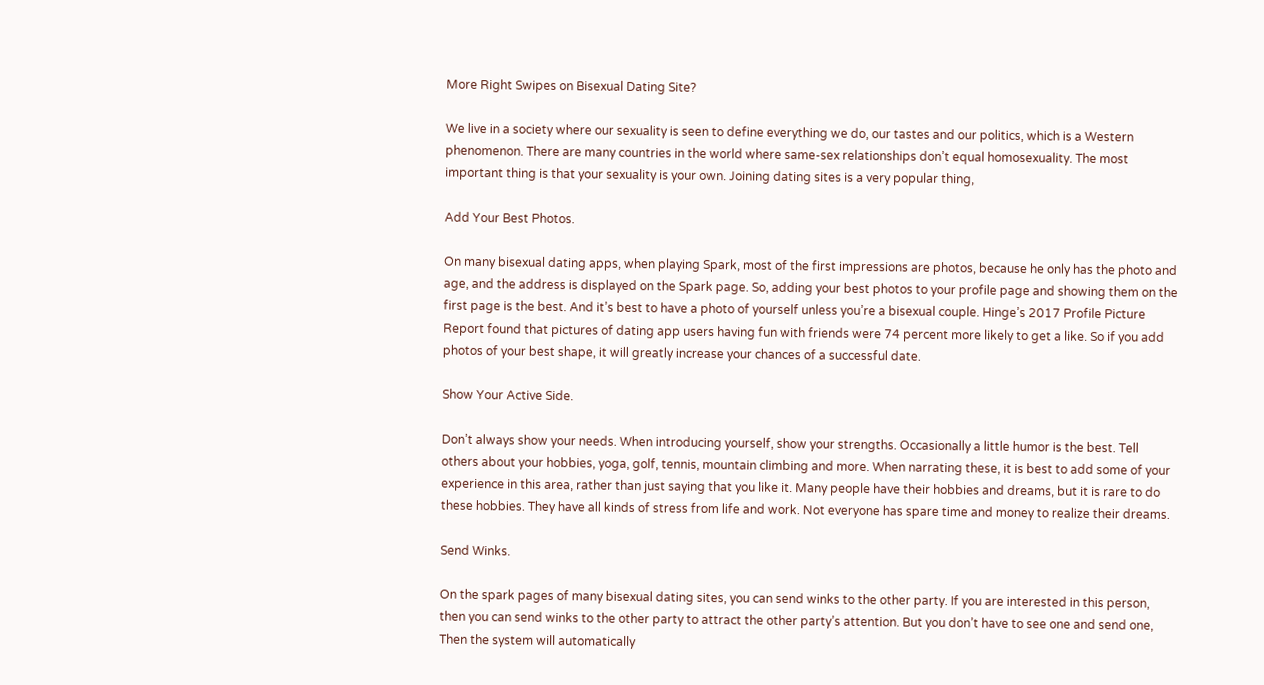More Right Swipes on Bisexual Dating Site?

We live in a society where our sexuality is seen to define everything we do, our tastes and our politics, which is a Western phenomenon. There are many countries in the world where same-sex relationships don’t equal homosexuality. The most important thing is that your sexuality is your own. Joining dating sites is a very popular thing,

Add Your Best Photos.

On many bisexual dating apps, when playing Spark, most of the first impressions are photos, because he only has the photo and age, and the address is displayed on the Spark page. So, adding your best photos to your profile page and showing them on the first page is the best. And it’s best to have a photo of yourself unless you’re a bisexual couple. Hinge’s 2017 Profile Picture Report found that pictures of dating app users having fun with friends were 74 percent more likely to get a like. So if you add photos of your best shape, it will greatly increase your chances of a successful date.

Show Your Active Side.

Don’t always show your needs. When introducing yourself, show your strengths. Occasionally a little humor is the best. Tell others about your hobbies, yoga, golf, tennis, mountain climbing and more. When narrating these, it is best to add some of your experience in this area, rather than just saying that you like it. Many people have their hobbies and dreams, but it is rare to do these hobbies. They have all kinds of stress from life and work. Not everyone has spare time and money to realize their dreams.

Send Winks.

On the spark pages of many bisexual dating sites, you can send winks to the other party. If you are interested in this person, then you can send winks to the other party to attract the other party’s attention. But you don’t have to see one and send one, Then the system will automatically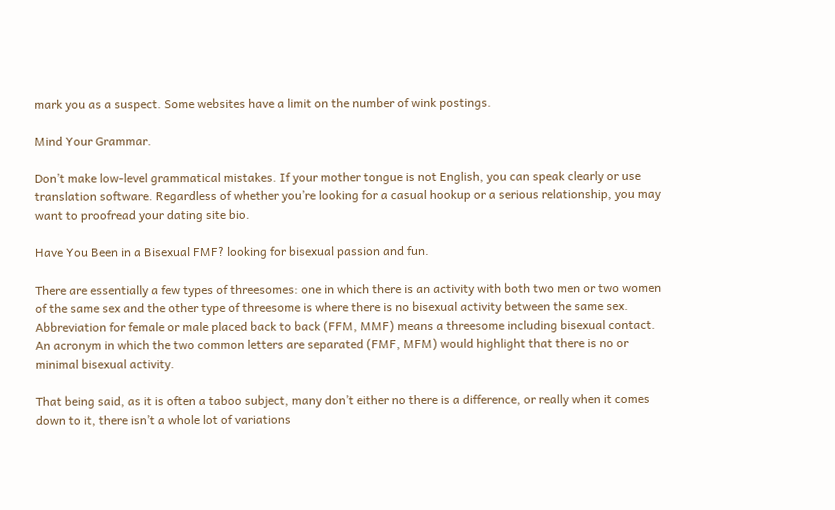mark you as a suspect. Some websites have a limit on the number of wink postings.

Mind Your Grammar.

Don’t make low-level grammatical mistakes. If your mother tongue is not English, you can speak clearly or use translation software. Regardless of whether you’re looking for a casual hookup or a serious relationship, you may want to proofread your dating site bio.

Have You Been in a Bisexual FMF? looking for bisexual passion and fun.

There are essentially a few types of threesomes: one in which there is an activity with both two men or two women of the same sex and the other type of threesome is where there is no bisexual activity between the same sex. Abbreviation for female or male placed back to back (FFM, MMF) means a threesome including bisexual contact. An acronym in which the two common letters are separated (FMF, MFM) would highlight that there is no or minimal bisexual activity.

That being said, as it is often a taboo subject, many don’t either no there is a difference, or really when it comes down to it, there isn’t a whole lot of variations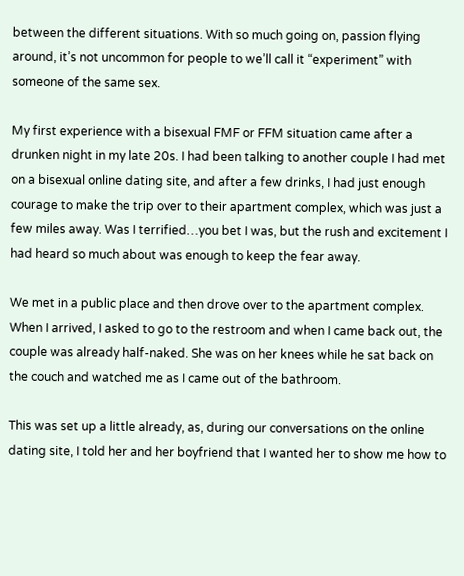between the different situations. With so much going on, passion flying around, it’s not uncommon for people to we’ll call it “experiment” with someone of the same sex.

My first experience with a bisexual FMF or FFM situation came after a drunken night in my late 20s. I had been talking to another couple I had met on a bisexual online dating site, and after a few drinks, I had just enough courage to make the trip over to their apartment complex, which was just a few miles away. Was I terrified…you bet I was, but the rush and excitement I had heard so much about was enough to keep the fear away.

We met in a public place and then drove over to the apartment complex. When I arrived, I asked to go to the restroom and when I came back out, the couple was already half-naked. She was on her knees while he sat back on the couch and watched me as I came out of the bathroom.

This was set up a little already, as, during our conversations on the online dating site, I told her and her boyfriend that I wanted her to show me how to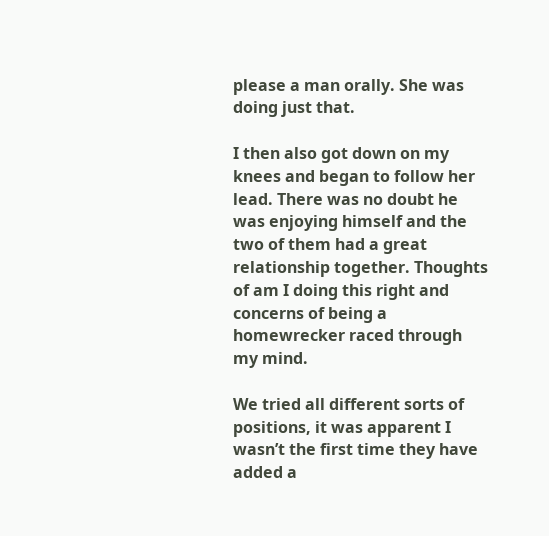please a man orally. She was doing just that.

I then also got down on my knees and began to follow her lead. There was no doubt he was enjoying himself and the two of them had a great relationship together. Thoughts of am I doing this right and concerns of being a homewrecker raced through my mind.

We tried all different sorts of positions, it was apparent I wasn’t the first time they have added a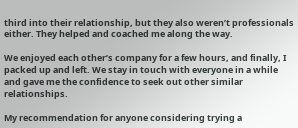third into their relationship, but they also weren’t professionals either. They helped and coached me along the way.

We enjoyed each other’s company for a few hours, and finally, I packed up and left. We stay in touch with everyone in a while and gave me the confidence to seek out other similar relationships.

My recommendation for anyone considering trying a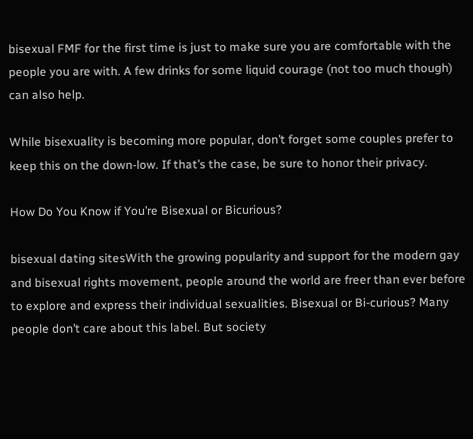bisexual FMF for the first time is just to make sure you are comfortable with the people you are with. A few drinks for some liquid courage (not too much though) can also help.

While bisexuality is becoming more popular, don’t forget some couples prefer to keep this on the down-low. If that’s the case, be sure to honor their privacy.

How Do You Know if You’re Bisexual or Bicurious?

bisexual dating sitesWith the growing popularity and support for the modern gay and bisexual rights movement, people around the world are freer than ever before to explore and express their individual sexualities. Bisexual or Bi-curious? Many people don’t care about this label. But society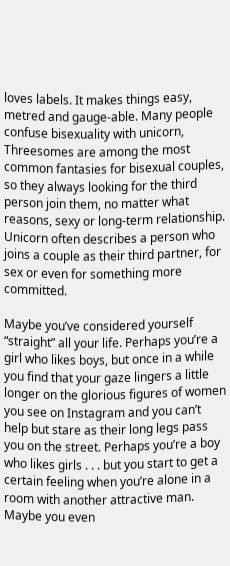loves labels. It makes things easy, metred and gauge-able. Many people confuse bisexuality with unicorn, Threesomes are among the most common fantasies for bisexual couples, so they always looking for the third person join them, no matter what reasons, sexy or long-term relationship. Unicorn often describes a person who joins a couple as their third partner, for sex or even for something more committed.

Maybe you’ve considered yourself “straight” all your life. Perhaps you’re a girl who likes boys, but once in a while you find that your gaze lingers a little longer on the glorious figures of women you see on Instagram and you can’t help but stare as their long legs pass you on the street. Perhaps you’re a boy who likes girls . . . but you start to get a certain feeling when you’re alone in a room with another attractive man. Maybe you even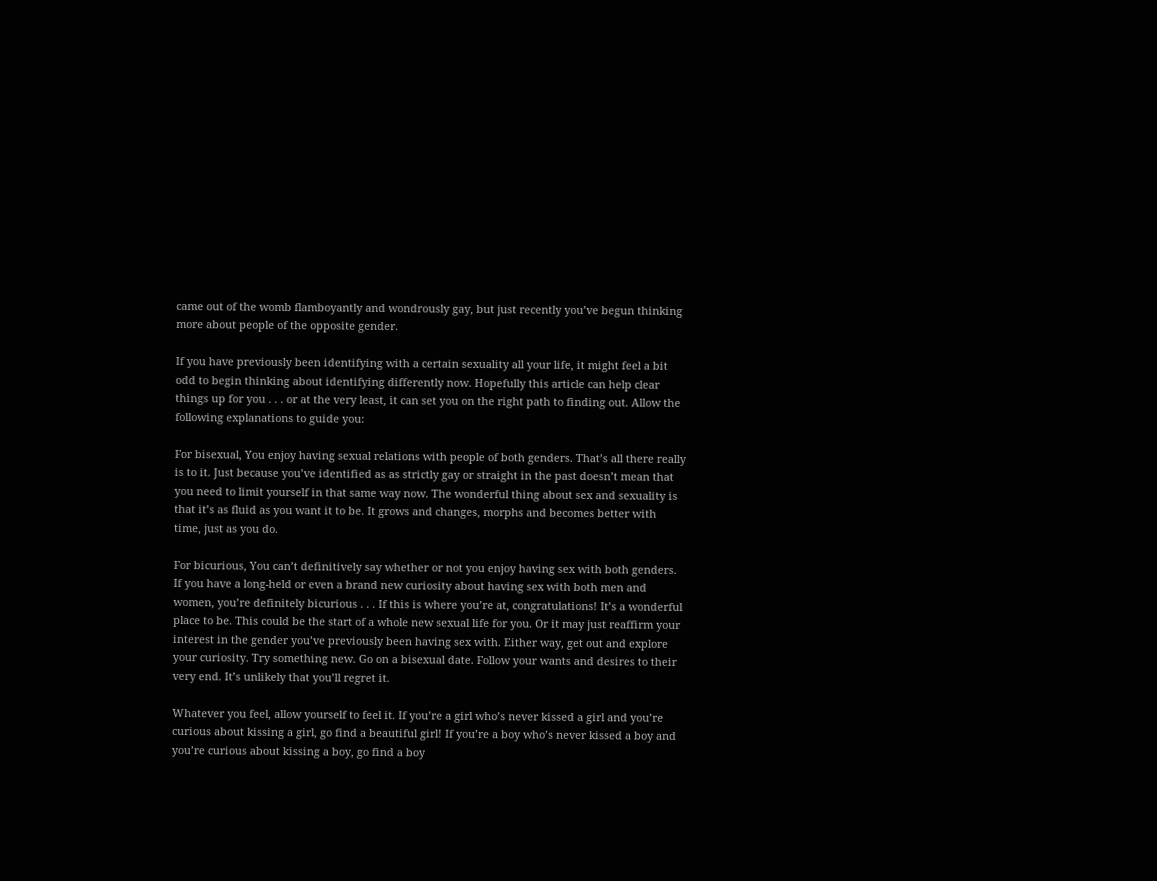came out of the womb flamboyantly and wondrously gay, but just recently you’ve begun thinking more about people of the opposite gender.

If you have previously been identifying with a certain sexuality all your life, it might feel a bit odd to begin thinking about identifying differently now. Hopefully this article can help clear things up for you . . . or at the very least, it can set you on the right path to finding out. Allow the following explanations to guide you:

For bisexual, You enjoy having sexual relations with people of both genders. That’s all there really is to it. Just because you’ve identified as as strictly gay or straight in the past doesn’t mean that you need to limit yourself in that same way now. The wonderful thing about sex and sexuality is that it’s as fluid as you want it to be. It grows and changes, morphs and becomes better with time, just as you do.

For bicurious, You can’t definitively say whether or not you enjoy having sex with both genders. If you have a long-held or even a brand new curiosity about having sex with both men and women, you’re definitely bicurious . . . If this is where you’re at, congratulations! It’s a wonderful place to be. This could be the start of a whole new sexual life for you. Or it may just reaffirm your interest in the gender you’ve previously been having sex with. Either way, get out and explore your curiosity. Try something new. Go on a bisexual date. Follow your wants and desires to their very end. It’s unlikely that you’ll regret it.

Whatever you feel, allow yourself to feel it. If you’re a girl who’s never kissed a girl and you’re curious about kissing a girl, go find a beautiful girl! If you’re a boy who’s never kissed a boy and you’re curious about kissing a boy, go find a boy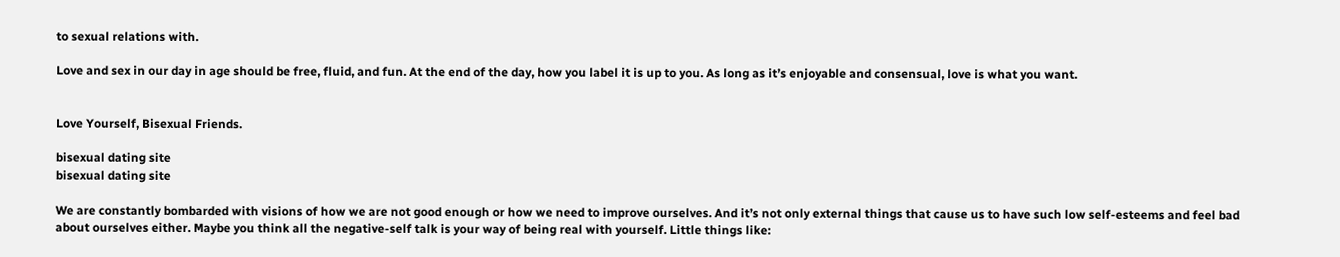to sexual relations with.

Love and sex in our day in age should be free, fluid, and fun. At the end of the day, how you label it is up to you. As long as it’s enjoyable and consensual, love is what you want.


Love Yourself, Bisexual Friends.

bisexual dating site
bisexual dating site

We are constantly bombarded with visions of how we are not good enough or how we need to improve ourselves. And it’s not only external things that cause us to have such low self-esteems and feel bad about ourselves either. Maybe you think all the negative-self talk is your way of being real with yourself. Little things like: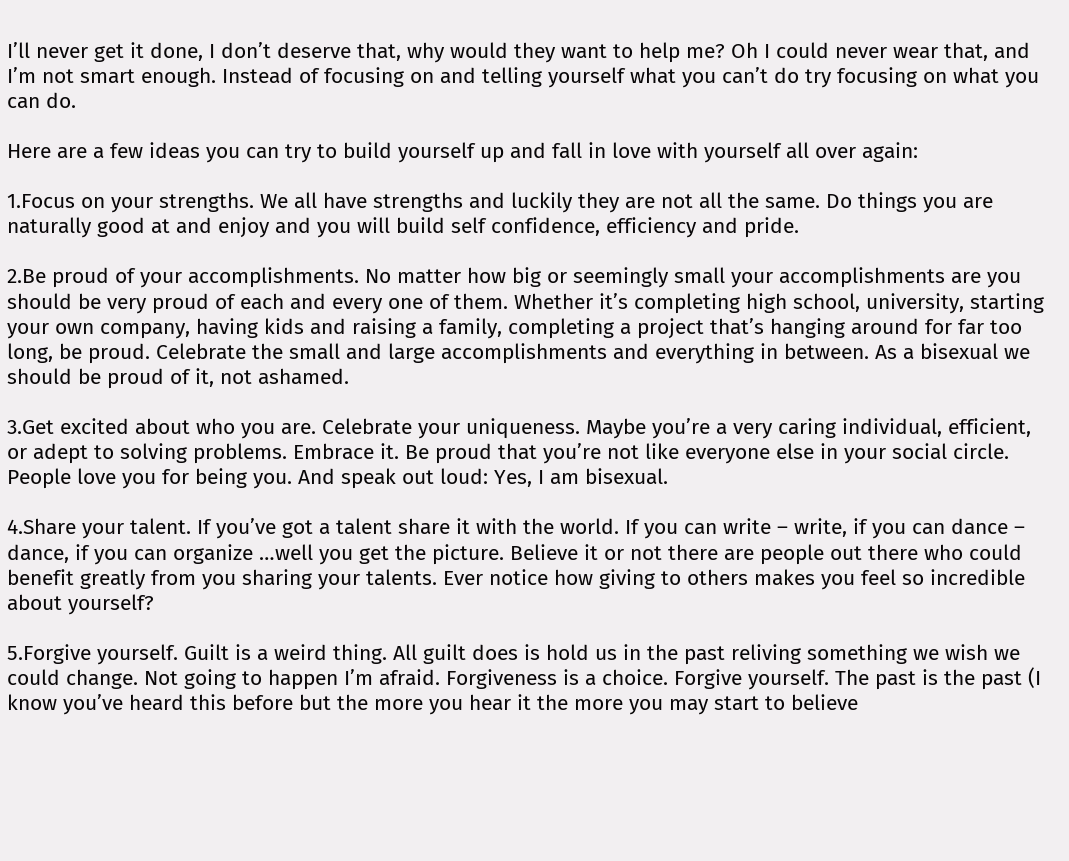I’ll never get it done, I don’t deserve that, why would they want to help me? Oh I could never wear that, and I’m not smart enough. Instead of focusing on and telling yourself what you can’t do try focusing on what you can do.

Here are a few ideas you can try to build yourself up and fall in love with yourself all over again:

1.Focus on your strengths. We all have strengths and luckily they are not all the same. Do things you are naturally good at and enjoy and you will build self confidence, efficiency and pride.

2.Be proud of your accomplishments. No matter how big or seemingly small your accomplishments are you should be very proud of each and every one of them. Whether it’s completing high school, university, starting your own company, having kids and raising a family, completing a project that’s hanging around for far too long, be proud. Celebrate the small and large accomplishments and everything in between. As a bisexual we should be proud of it, not ashamed.

3.Get excited about who you are. Celebrate your uniqueness. Maybe you’re a very caring individual, efficient, or adept to solving problems. Embrace it. Be proud that you’re not like everyone else in your social circle. People love you for being you. And speak out loud: Yes, I am bisexual.

4.Share your talent. If you’ve got a talent share it with the world. If you can write – write, if you can dance – dance, if you can organize …well you get the picture. Believe it or not there are people out there who could benefit greatly from you sharing your talents. Ever notice how giving to others makes you feel so incredible about yourself?

5.Forgive yourself. Guilt is a weird thing. All guilt does is hold us in the past reliving something we wish we could change. Not going to happen I’m afraid. Forgiveness is a choice. Forgive yourself. The past is the past (I know you’ve heard this before but the more you hear it the more you may start to believe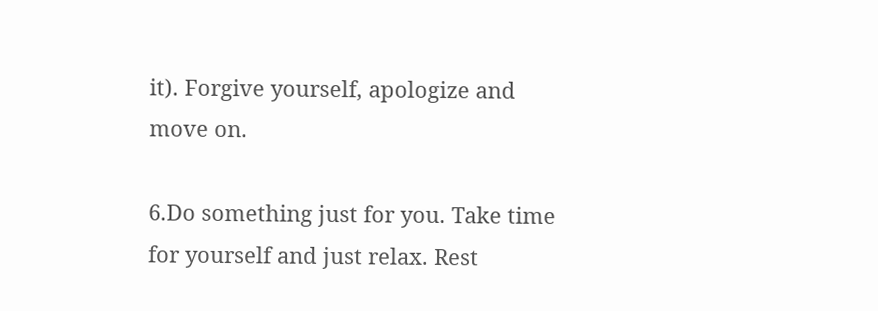it). Forgive yourself, apologize and move on.

6.Do something just for you. Take time for yourself and just relax. Rest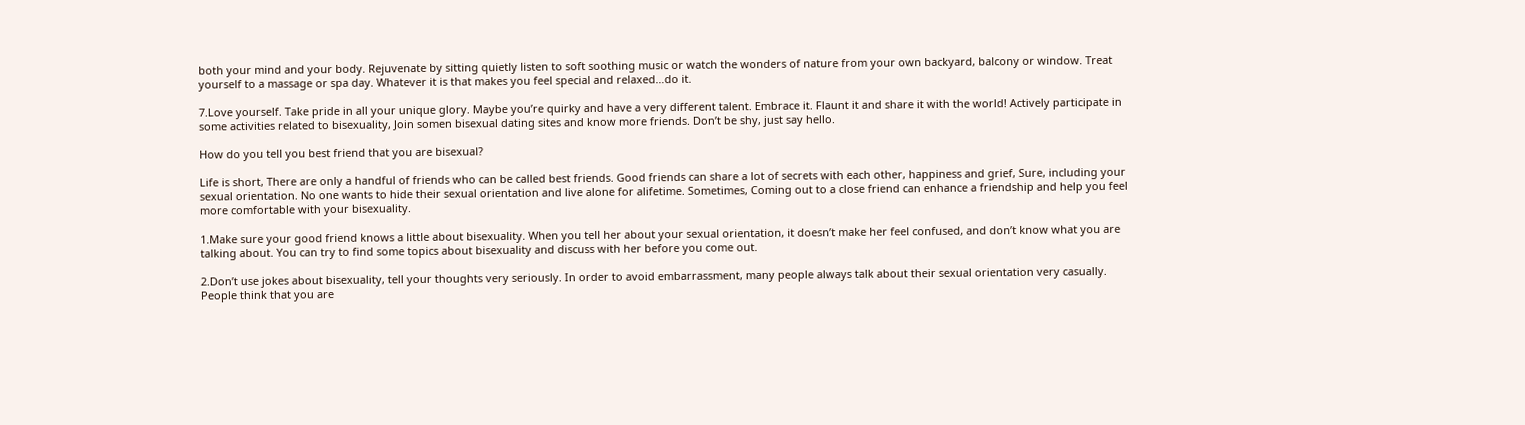both your mind and your body. Rejuvenate by sitting quietly listen to soft soothing music or watch the wonders of nature from your own backyard, balcony or window. Treat yourself to a massage or spa day. Whatever it is that makes you feel special and relaxed…do it.

7.Love yourself. Take pride in all your unique glory. Maybe you’re quirky and have a very different talent. Embrace it. Flaunt it and share it with the world! Actively participate in some activities related to bisexuality, Join somen bisexual dating sites and know more friends. Don’t be shy, just say hello.

How do you tell you best friend that you are bisexual?

Life is short, There are only a handful of friends who can be called best friends. Good friends can share a lot of secrets with each other, happiness and grief, Sure, including your sexual orientation. No one wants to hide their sexual orientation and live alone for alifetime. Sometimes, Coming out to a close friend can enhance a friendship and help you feel more comfortable with your bisexuality.

1.Make sure your good friend knows a little about bisexuality. When you tell her about your sexual orientation, it doesn’t make her feel confused, and don’t know what you are talking about. You can try to find some topics about bisexuality and discuss with her before you come out.

2.Don’t use jokes about bisexuality, tell your thoughts very seriously. In order to avoid embarrassment, many people always talk about their sexual orientation very casually. People think that you are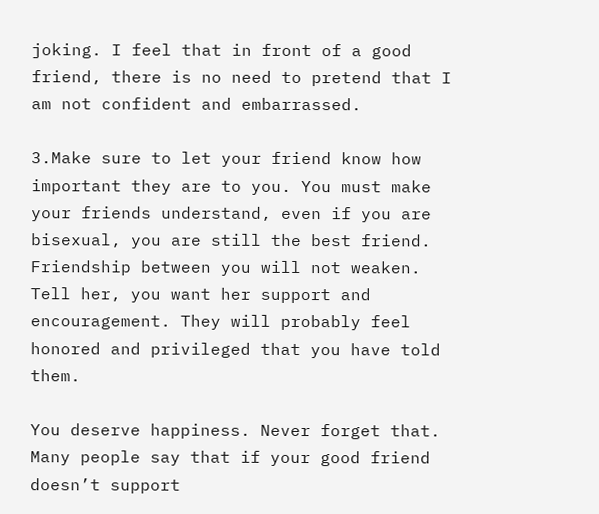joking. I feel that in front of a good friend, there is no need to pretend that I am not confident and embarrassed.

3.Make sure to let your friend know how important they are to you. You must make your friends understand, even if you are bisexual, you are still the best friend. Friendship between you will not weaken. Tell her, you want her support and encouragement. They will probably feel honored and privileged that you have told them.

You deserve happiness. Never forget that. Many people say that if your good friend doesn’t support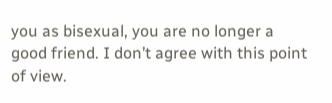you as bisexual, you are no longer a good friend. I don’t agree with this point of view.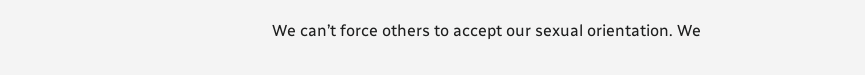We can’t force others to accept our sexual orientation. We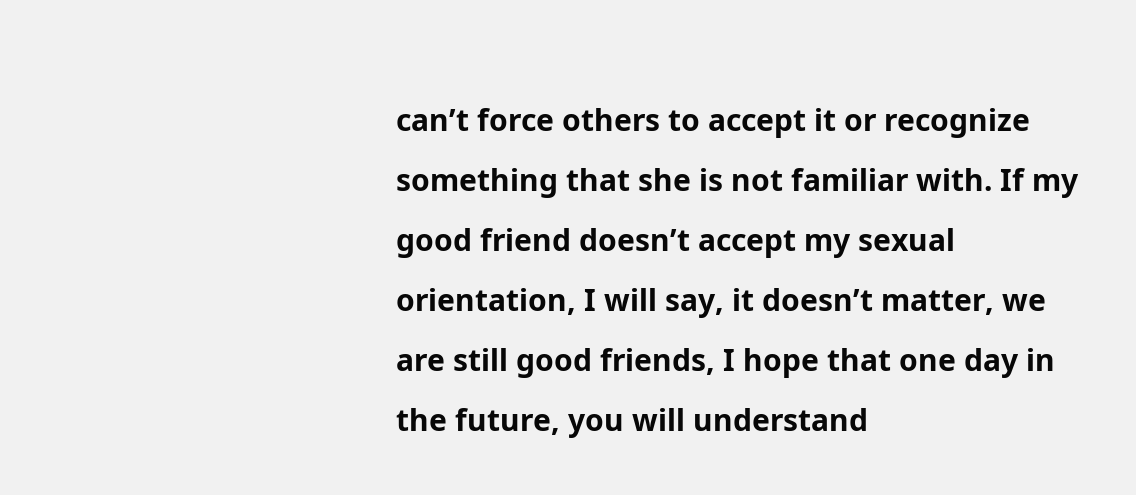can’t force others to accept it or recognize something that she is not familiar with. If my good friend doesn’t accept my sexual orientation, I will say, it doesn’t matter, we are still good friends, I hope that one day in the future, you will understand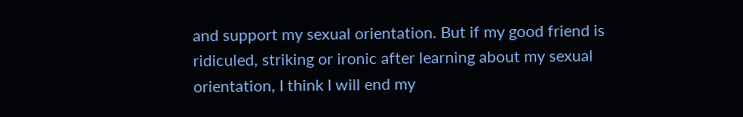and support my sexual orientation. But if my good friend is ridiculed, striking or ironic after learning about my sexual orientation, I think I will end my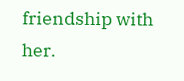friendship with her.